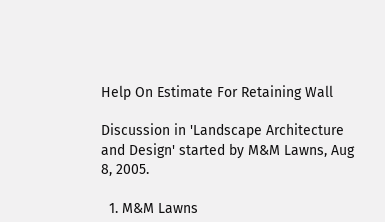Help On Estimate For Retaining Wall

Discussion in 'Landscape Architecture and Design' started by M&M Lawns, Aug 8, 2005.

  1. M&M Lawns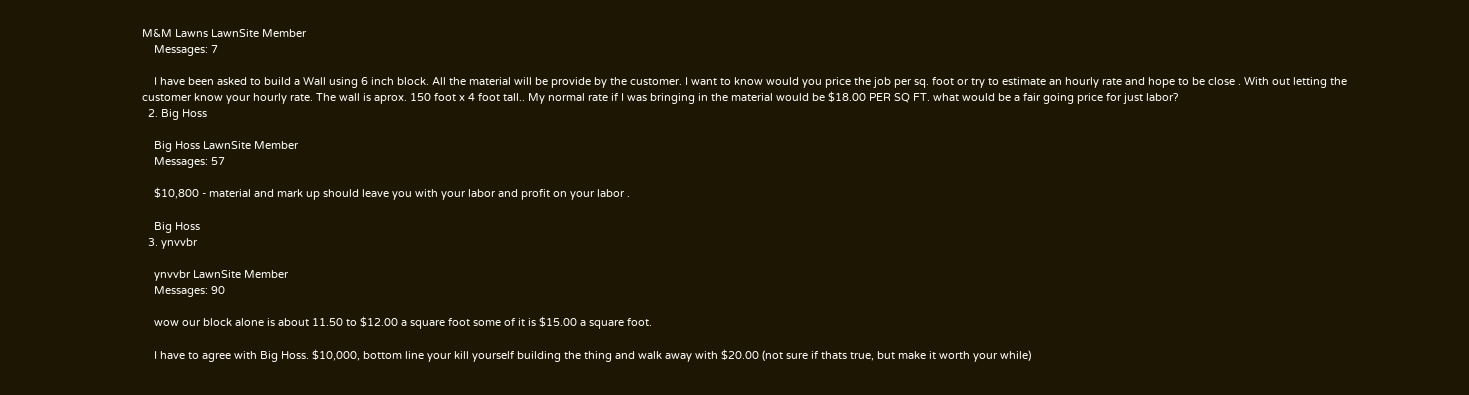M&M Lawns LawnSite Member
    Messages: 7

    I have been asked to build a Wall using 6 inch block. All the material will be provide by the customer. I want to know would you price the job per sq. foot or try to estimate an hourly rate and hope to be close . With out letting the customer know your hourly rate. The wall is aprox. 150 foot x 4 foot tall.. My normal rate if I was bringing in the material would be $18.00 PER SQ FT. what would be a fair going price for just labor?
  2. Big Hoss

    Big Hoss LawnSite Member
    Messages: 57

    $10,800 - material and mark up should leave you with your labor and profit on your labor .

    Big Hoss
  3. ynvvbr

    ynvvbr LawnSite Member
    Messages: 90

    wow our block alone is about 11.50 to $12.00 a square foot some of it is $15.00 a square foot.

    I have to agree with Big Hoss. $10,000, bottom line your kill yourself building the thing and walk away with $20.00 (not sure if thats true, but make it worth your while)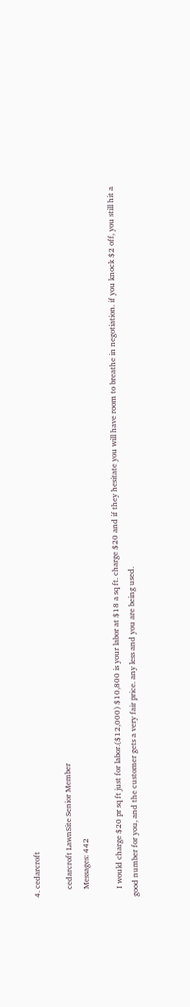4. cedarcroft

    cedarcroft LawnSite Senior Member
    Messages: 442

    I would charge $20 pr sq ft just for labor.($12,000) $10,800 is your labor at $18 a sq ft. charge $20 and if they hesitate you will have room to breathe in negotiation. if you knock $2 off, you still hit a good number for you, and the customer gets a very fair price. any less and you are being used.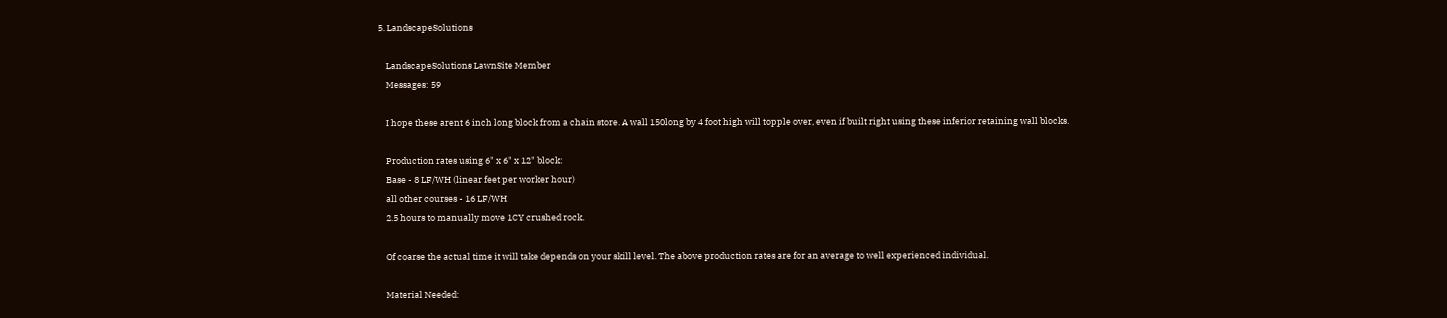5. LandscapeSolutions

    LandscapeSolutions LawnSite Member
    Messages: 59

    I hope these arent 6 inch long block from a chain store. A wall 150long by 4 foot high will topple over, even if built right using these inferior retaining wall blocks.

    Production rates using 6" x 6" x 12" block:
    Base - 8 LF/WH (linear feet per worker hour)
    all other courses - 16 LF/WH
    2.5 hours to manually move 1CY crushed rock.

    Of coarse the actual time it will take depends on your skill level. The above production rates are for an average to well experienced individual.

    Material Needed: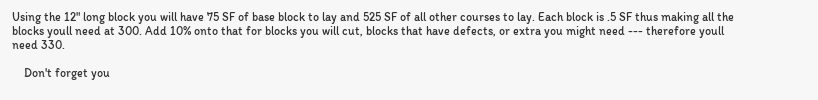Using the 12" long block you will have 75 SF of base block to lay and 525 SF of all other courses to lay. Each block is .5 SF thus making all the blocks youll need at 300. Add 10% onto that for blocks you will cut, blocks that have defects, or extra you might need --- therefore youll need 330.

    Don't forget you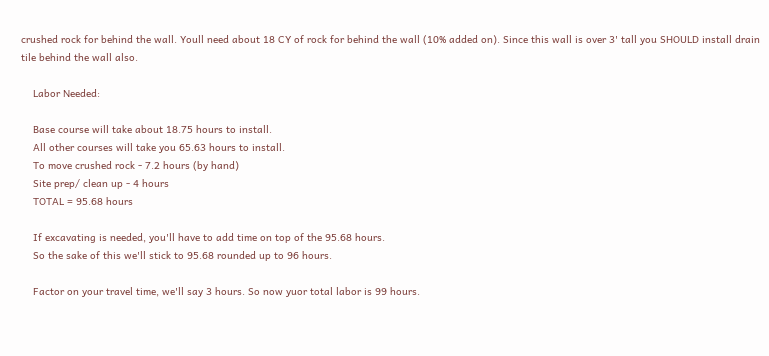crushed rock for behind the wall. Youll need about 18 CY of rock for behind the wall (10% added on). Since this wall is over 3' tall you SHOULD install drain tile behind the wall also.

    Labor Needed:

    Base course will take about 18.75 hours to install.
    All other courses will take you 65.63 hours to install.
    To move crushed rock - 7.2 hours (by hand)
    Site prep/ clean up - 4 hours
    TOTAL = 95.68 hours

    If excavating is needed, you'll have to add time on top of the 95.68 hours.
    So the sake of this we'll stick to 95.68 rounded up to 96 hours.

    Factor on your travel time, we'll say 3 hours. So now yuor total labor is 99 hours.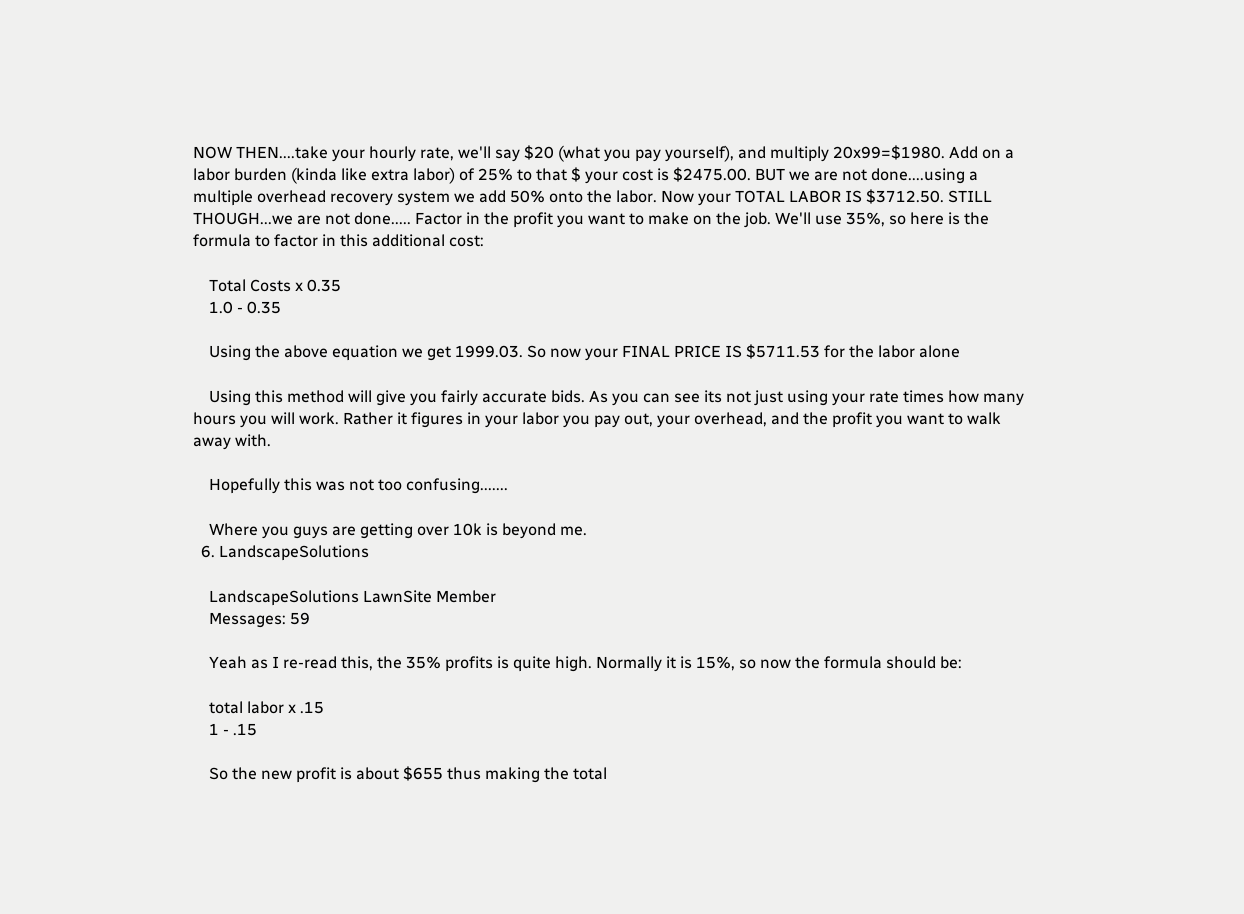NOW THEN....take your hourly rate, we'll say $20 (what you pay yourself), and multiply 20x99=$1980. Add on a labor burden (kinda like extra labor) of 25% to that $ your cost is $2475.00. BUT we are not done....using a multiple overhead recovery system we add 50% onto the labor. Now your TOTAL LABOR IS $3712.50. STILL THOUGH...we are not done..... Factor in the profit you want to make on the job. We'll use 35%, so here is the formula to factor in this additional cost:

    Total Costs x 0.35
    1.0 - 0.35

    Using the above equation we get 1999.03. So now your FINAL PRICE IS $5711.53 for the labor alone

    Using this method will give you fairly accurate bids. As you can see its not just using your rate times how many hours you will work. Rather it figures in your labor you pay out, your overhead, and the profit you want to walk away with.

    Hopefully this was not too confusing.......

    Where you guys are getting over 10k is beyond me.
  6. LandscapeSolutions

    LandscapeSolutions LawnSite Member
    Messages: 59

    Yeah as I re-read this, the 35% profits is quite high. Normally it is 15%, so now the formula should be:

    total labor x .15
    1 - .15

    So the new profit is about $655 thus making the total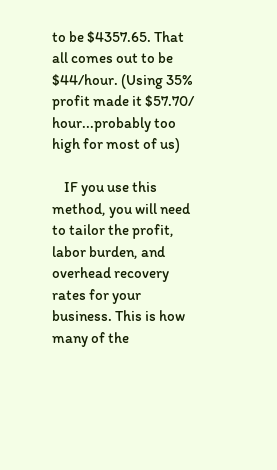to be $4357.65. That all comes out to be $44/hour. (Using 35% profit made it $57.70/ hour...probably too high for most of us)

    IF you use this method, you will need to tailor the profit, labor burden, and overhead recovery rates for your business. This is how many of the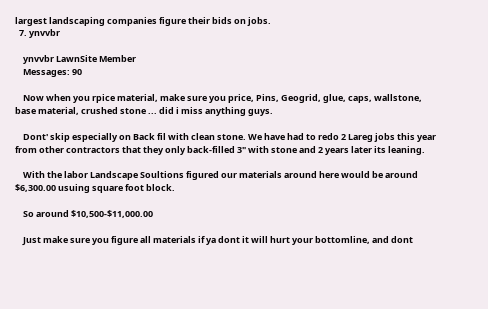largest landscaping companies figure their bids on jobs.
  7. ynvvbr

    ynvvbr LawnSite Member
    Messages: 90

    Now when you rpice material, make sure you price, Pins, Geogrid, glue, caps, wallstone, base material, crushed stone ... did i miss anything guys.

    Dont' skip especially on Back fil with clean stone. We have had to redo 2 Lareg jobs this year from other contractors that they only back-filled 3" with stone and 2 years later its leaning.

    With the labor Landscape Soultions figured our materials around here would be around $6,300.00 usuing square foot block.

    So around $10,500-$11,000.00

    Just make sure you figure all materials if ya dont it will hurt your bottomline, and dont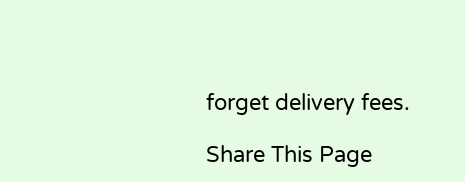forget delivery fees.

Share This Page